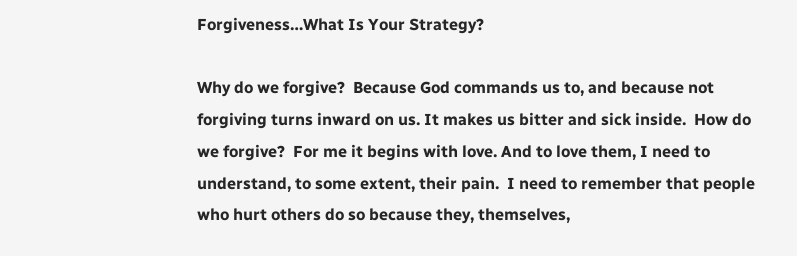Forgiveness…What Is Your Strategy?

Why do we forgive?  Because God commands us to, and because not forgiving turns inward on us. It makes us bitter and sick inside.  How do we forgive?  For me it begins with love. And to love them, I need to understand, to some extent, their pain.  I need to remember that people who hurt others do so because they, themselves,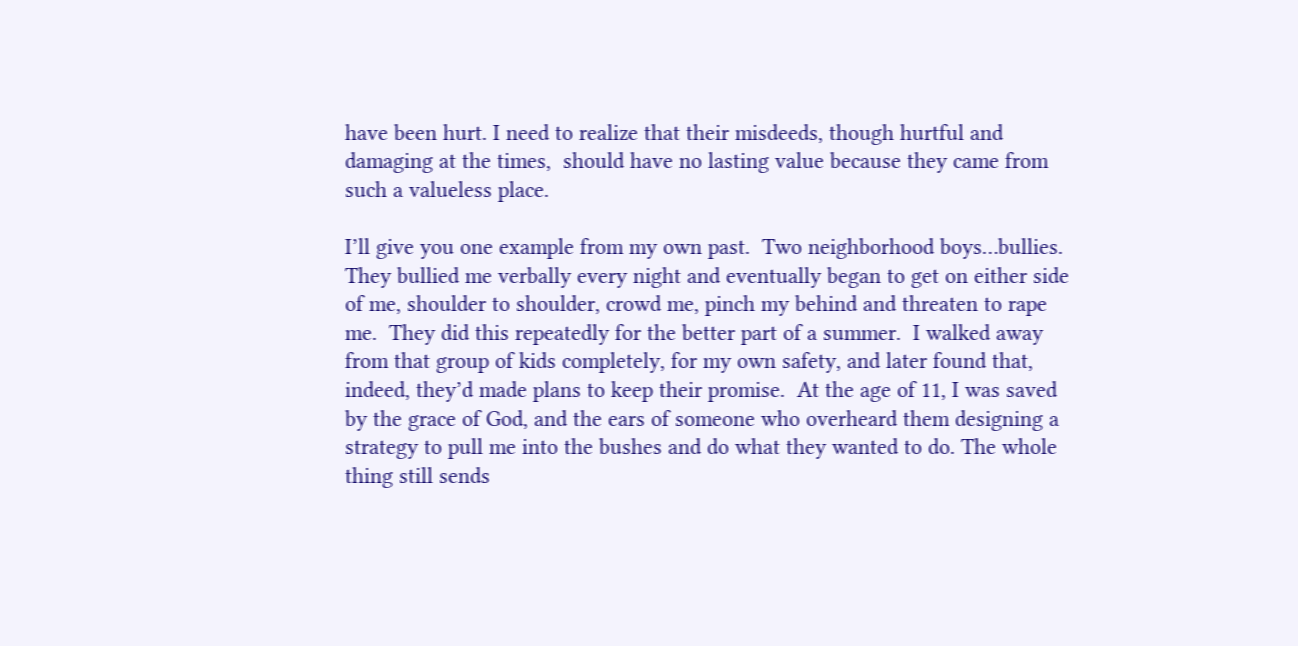have been hurt. I need to realize that their misdeeds, though hurtful and damaging at the times,  should have no lasting value because they came from such a valueless place.

I’ll give you one example from my own past.  Two neighborhood boys…bullies.  They bullied me verbally every night and eventually began to get on either side of me, shoulder to shoulder, crowd me, pinch my behind and threaten to rape me.  They did this repeatedly for the better part of a summer.  I walked away from that group of kids completely, for my own safety, and later found that, indeed, they’d made plans to keep their promise.  At the age of 11, I was saved by the grace of God, and the ears of someone who overheard them designing a strategy to pull me into the bushes and do what they wanted to do. The whole thing still sends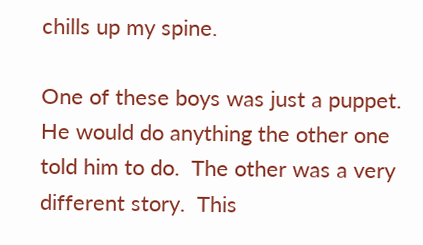chills up my spine.

One of these boys was just a puppet.  He would do anything the other one told him to do.  The other was a very different story.  This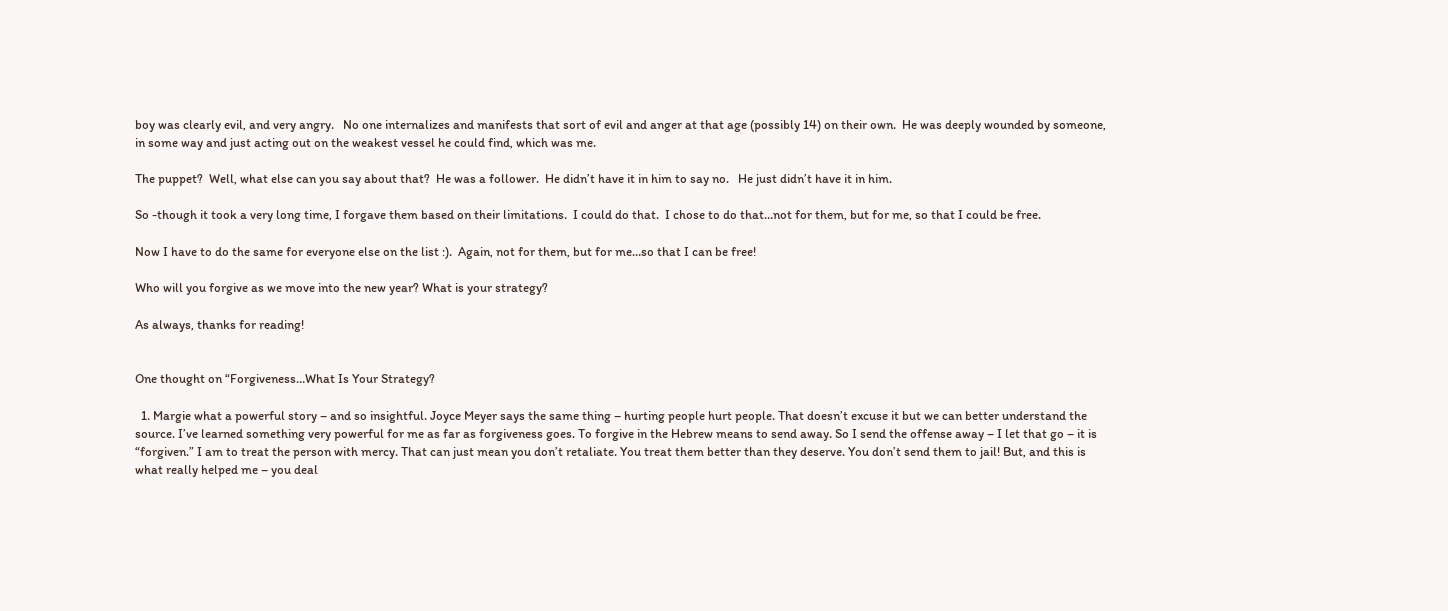boy was clearly evil, and very angry.   No one internalizes and manifests that sort of evil and anger at that age (possibly 14) on their own.  He was deeply wounded by someone, in some way and just acting out on the weakest vessel he could find, which was me.

The puppet?  Well, what else can you say about that?  He was a follower.  He didn’t have it in him to say no.   He just didn’t have it in him.

So -though it took a very long time, I forgave them based on their limitations.  I could do that.  I chose to do that…not for them, but for me, so that I could be free.

Now I have to do the same for everyone else on the list :).  Again, not for them, but for me…so that I can be free!

Who will you forgive as we move into the new year? What is your strategy?

As always, thanks for reading!


One thought on “Forgiveness…What Is Your Strategy?

  1. Margie what a powerful story – and so insightful. Joyce Meyer says the same thing – hurting people hurt people. That doesn’t excuse it but we can better understand the source. I’ve learned something very powerful for me as far as forgiveness goes. To forgive in the Hebrew means to send away. So I send the offense away – I let that go – it is “forgiven.” I am to treat the person with mercy. That can just mean you don’t retaliate. You treat them better than they deserve. You don’t send them to jail! But, and this is what really helped me – you deal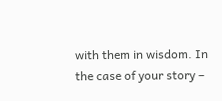with them in wisdom. In the case of your story –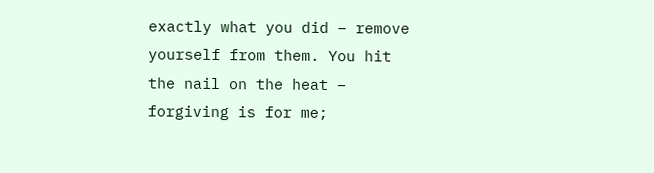exactly what you did – remove yourself from them. You hit the nail on the heat – forgiving is for me;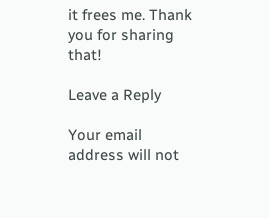it frees me. Thank you for sharing that!

Leave a Reply

Your email address will not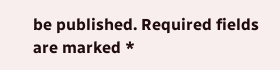be published. Required fields are marked *